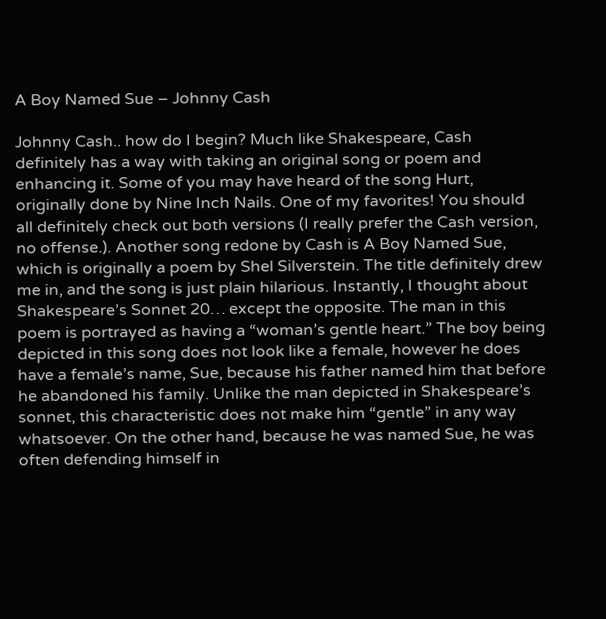A Boy Named Sue – Johnny Cash

Johnny Cash.. how do I begin? Much like Shakespeare, Cash definitely has a way with taking an original song or poem and enhancing it. Some of you may have heard of the song Hurt, originally done by Nine Inch Nails. One of my favorites! You should all definitely check out both versions (I really prefer the Cash version, no offense.). Another song redone by Cash is A Boy Named Sue, which is originally a poem by Shel Silverstein. The title definitely drew me in, and the song is just plain hilarious. Instantly, I thought about Shakespeare’s Sonnet 20… except the opposite. The man in this poem is portrayed as having a “woman’s gentle heart.” The boy being depicted in this song does not look like a female, however he does have a female’s name, Sue, because his father named him that before he abandoned his family. Unlike the man depicted in Shakespeare’s sonnet, this characteristic does not make him “gentle” in any way whatsoever. On the other hand, because he was named Sue, he was often defending himself in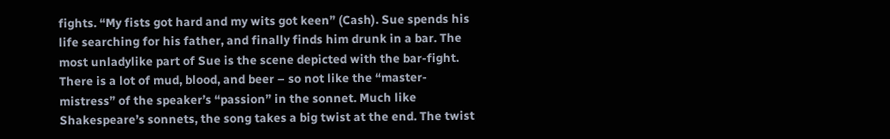fights. “My fists got hard and my wits got keen” (Cash). Sue spends his life searching for his father, and finally finds him drunk in a bar. The most unladylike part of Sue is the scene depicted with the bar-fight. There is a lot of mud, blood, and beer – so not like the “master-mistress” of the speaker’s “passion” in the sonnet. Much like Shakespeare’s sonnets, the song takes a big twist at the end. The twist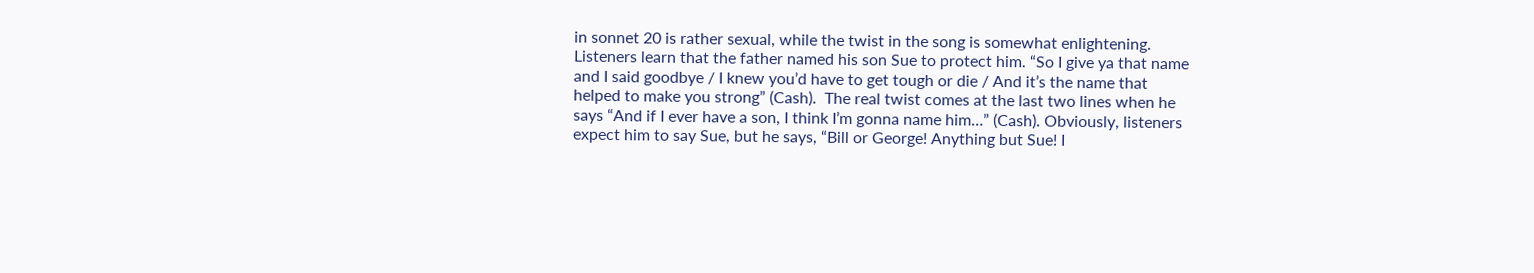in sonnet 20 is rather sexual, while the twist in the song is somewhat enlightening. Listeners learn that the father named his son Sue to protect him. “So I give ya that name and I said goodbye / I knew you’d have to get tough or die / And it’s the name that helped to make you strong” (Cash).  The real twist comes at the last two lines when he says “And if I ever have a son, I think I’m gonna name him…” (Cash). Obviously, listeners expect him to say Sue, but he says, “Bill or George! Anything but Sue! I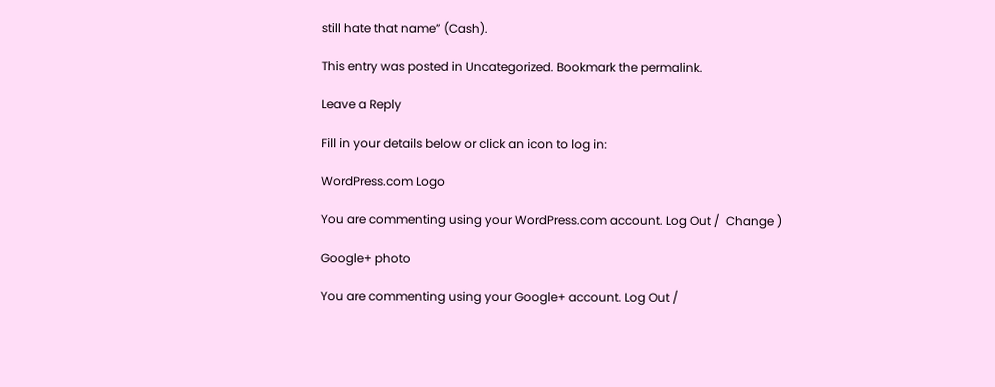still hate that name” (Cash).

This entry was posted in Uncategorized. Bookmark the permalink.

Leave a Reply

Fill in your details below or click an icon to log in:

WordPress.com Logo

You are commenting using your WordPress.com account. Log Out /  Change )

Google+ photo

You are commenting using your Google+ account. Log Out /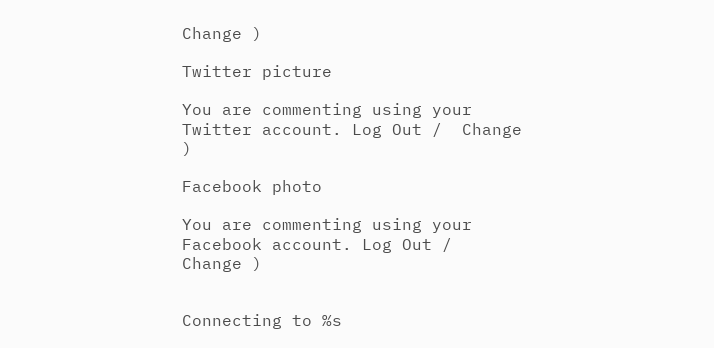Change )

Twitter picture

You are commenting using your Twitter account. Log Out /  Change )

Facebook photo

You are commenting using your Facebook account. Log Out /  Change )


Connecting to %s